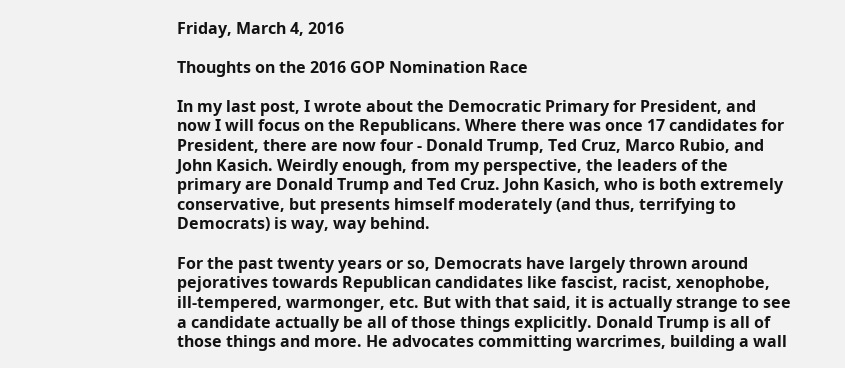Friday, March 4, 2016

Thoughts on the 2016 GOP Nomination Race

In my last post, I wrote about the Democratic Primary for President, and now I will focus on the Republicans. Where there was once 17 candidates for President, there are now four - Donald Trump, Ted Cruz, Marco Rubio, and John Kasich. Weirdly enough, from my perspective, the leaders of the primary are Donald Trump and Ted Cruz. John Kasich, who is both extremely conservative, but presents himself moderately (and thus, terrifying to Democrats) is way, way behind.

For the past twenty years or so, Democrats have largely thrown around pejoratives towards Republican candidates like fascist, racist, xenophobe, ill-tempered, warmonger, etc. But with that said, it is actually strange to see a candidate actually be all of those things explicitly. Donald Trump is all of those things and more. He advocates committing warcrimes, building a wall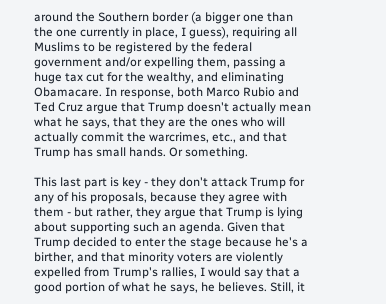around the Southern border (a bigger one than the one currently in place, I guess), requiring all Muslims to be registered by the federal government and/or expelling them, passing a huge tax cut for the wealthy, and eliminating Obamacare. In response, both Marco Rubio and Ted Cruz argue that Trump doesn't actually mean what he says, that they are the ones who will actually commit the warcrimes, etc., and that Trump has small hands. Or something.

This last part is key - they don't attack Trump for any of his proposals, because they agree with them - but rather, they argue that Trump is lying about supporting such an agenda. Given that Trump decided to enter the stage because he's a birther, and that minority voters are violently expelled from Trump's rallies, I would say that a good portion of what he says, he believes. Still, it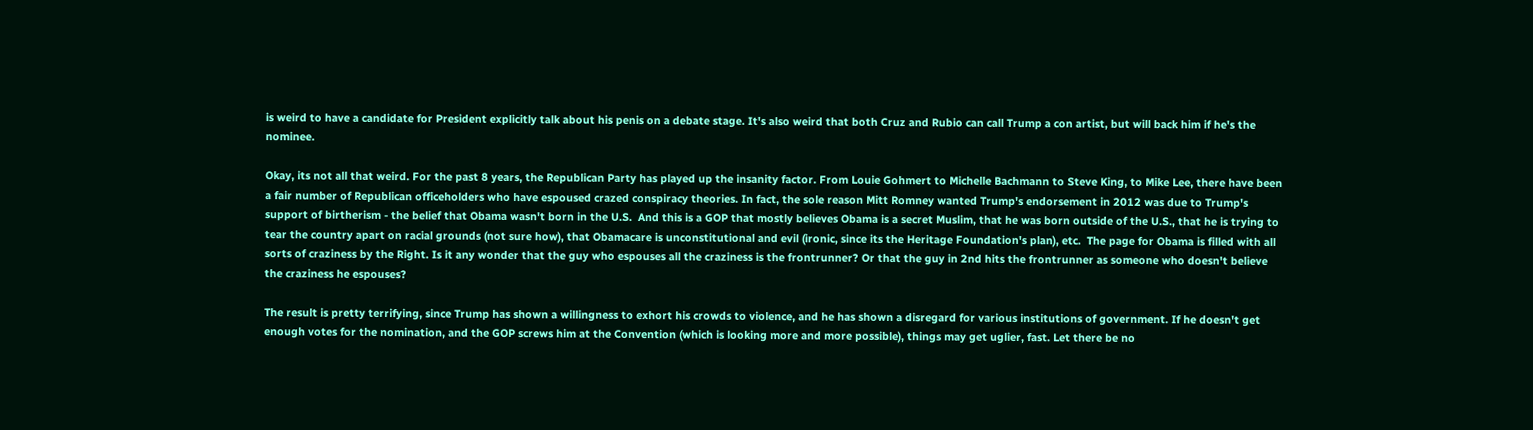is weird to have a candidate for President explicitly talk about his penis on a debate stage. It's also weird that both Cruz and Rubio can call Trump a con artist, but will back him if he's the nominee.

Okay, its not all that weird. For the past 8 years, the Republican Party has played up the insanity factor. From Louie Gohmert to Michelle Bachmann to Steve King, to Mike Lee, there have been a fair number of Republican officeholders who have espoused crazed conspiracy theories. In fact, the sole reason Mitt Romney wanted Trump's endorsement in 2012 was due to Trump's support of birtherism - the belief that Obama wasn't born in the U.S.  And this is a GOP that mostly believes Obama is a secret Muslim, that he was born outside of the U.S., that he is trying to tear the country apart on racial grounds (not sure how), that Obamacare is unconstitutional and evil (ironic, since its the Heritage Foundation's plan), etc.  The page for Obama is filled with all sorts of craziness by the Right. Is it any wonder that the guy who espouses all the craziness is the frontrunner? Or that the guy in 2nd hits the frontrunner as someone who doesn't believe the craziness he espouses?

The result is pretty terrifying, since Trump has shown a willingness to exhort his crowds to violence, and he has shown a disregard for various institutions of government. If he doesn't get enough votes for the nomination, and the GOP screws him at the Convention (which is looking more and more possible), things may get uglier, fast. Let there be no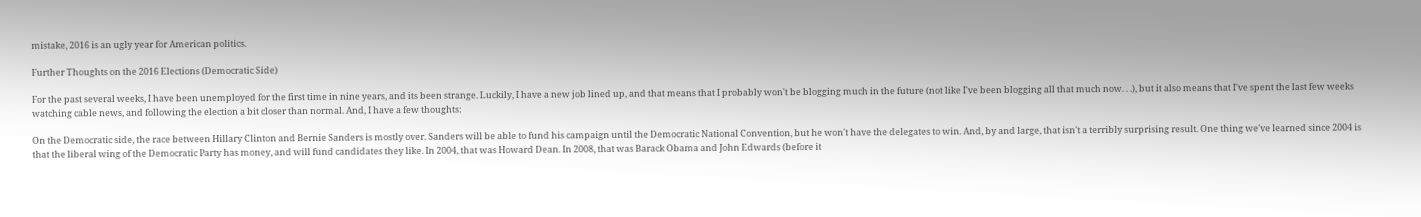mistake, 2016 is an ugly year for American politics.

Further Thoughts on the 2016 Elections (Democratic Side)

For the past several weeks, I have been unemployed for the first time in nine years, and its been strange. Luckily, I have a new job lined up, and that means that I probably won't be blogging much in the future (not like I've been blogging all that much now. . .), but it also means that I've spent the last few weeks watching cable news, and following the election a bit closer than normal. And, I have a few thoughts:

On the Democratic side, the race between Hillary Clinton and Bernie Sanders is mostly over. Sanders will be able to fund his campaign until the Democratic National Convention, but he won't have the delegates to win. And, by and large, that isn't a terribly surprising result. One thing we've learned since 2004 is that the liberal wing of the Democratic Party has money, and will fund candidates they like. In 2004, that was Howard Dean. In 2008, that was Barack Obama and John Edwards (before it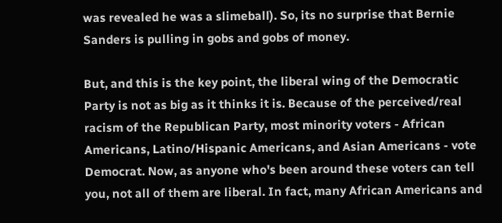was revealed he was a slimeball). So, its no surprise that Bernie Sanders is pulling in gobs and gobs of money.

But, and this is the key point, the liberal wing of the Democratic Party is not as big as it thinks it is. Because of the perceived/real racism of the Republican Party, most minority voters - African Americans, Latino/Hispanic Americans, and Asian Americans - vote Democrat. Now, as anyone who's been around these voters can tell you, not all of them are liberal. In fact, many African Americans and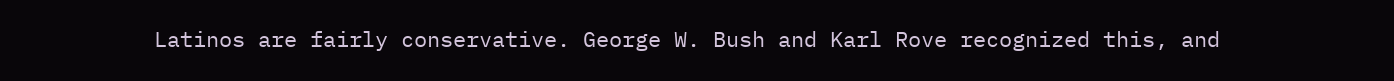Latinos are fairly conservative. George W. Bush and Karl Rove recognized this, and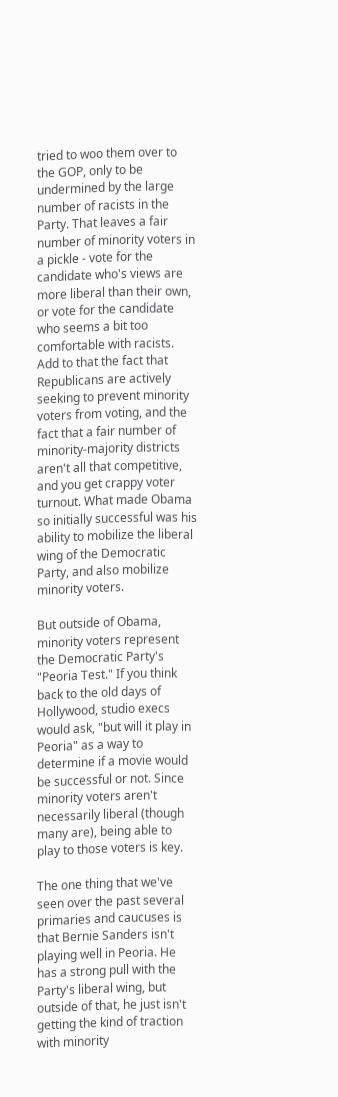tried to woo them over to the GOP, only to be undermined by the large number of racists in the Party. That leaves a fair number of minority voters in a pickle - vote for the candidate who's views are more liberal than their own, or vote for the candidate who seems a bit too comfortable with racists. Add to that the fact that Republicans are actively seeking to prevent minority voters from voting, and the fact that a fair number of minority-majority districts aren't all that competitive, and you get crappy voter turnout. What made Obama so initially successful was his ability to mobilize the liberal wing of the Democratic Party, and also mobilize minority voters.

But outside of Obama, minority voters represent the Democratic Party's "Peoria Test." If you think back to the old days of Hollywood, studio execs would ask, "but will it play in Peoria" as a way to determine if a movie would be successful or not. Since minority voters aren't necessarily liberal (though many are), being able to play to those voters is key.

The one thing that we've seen over the past several primaries and caucuses is that Bernie Sanders isn't playing well in Peoria. He has a strong pull with the Party's liberal wing, but outside of that, he just isn't getting the kind of traction with minority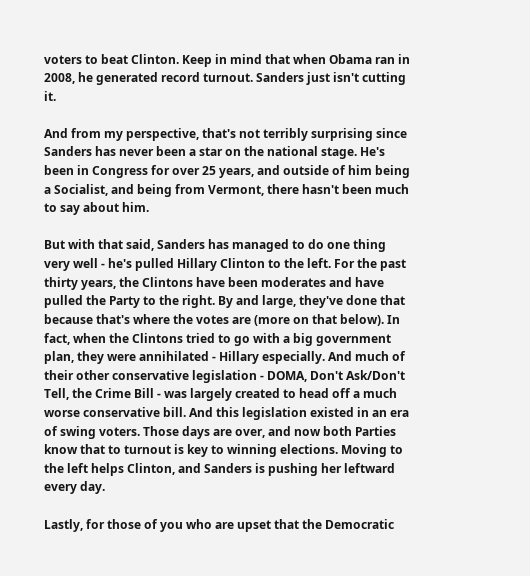voters to beat Clinton. Keep in mind that when Obama ran in 2008, he generated record turnout. Sanders just isn't cutting it.

And from my perspective, that's not terribly surprising since Sanders has never been a star on the national stage. He's been in Congress for over 25 years, and outside of him being a Socialist, and being from Vermont, there hasn't been much to say about him.

But with that said, Sanders has managed to do one thing very well - he's pulled Hillary Clinton to the left. For the past thirty years, the Clintons have been moderates and have pulled the Party to the right. By and large, they've done that because that's where the votes are (more on that below). In fact, when the Clintons tried to go with a big government plan, they were annihilated - Hillary especially. And much of their other conservative legislation - DOMA, Don't Ask/Don't Tell, the Crime Bill - was largely created to head off a much worse conservative bill. And this legislation existed in an era of swing voters. Those days are over, and now both Parties know that to turnout is key to winning elections. Moving to the left helps Clinton, and Sanders is pushing her leftward every day.

Lastly, for those of you who are upset that the Democratic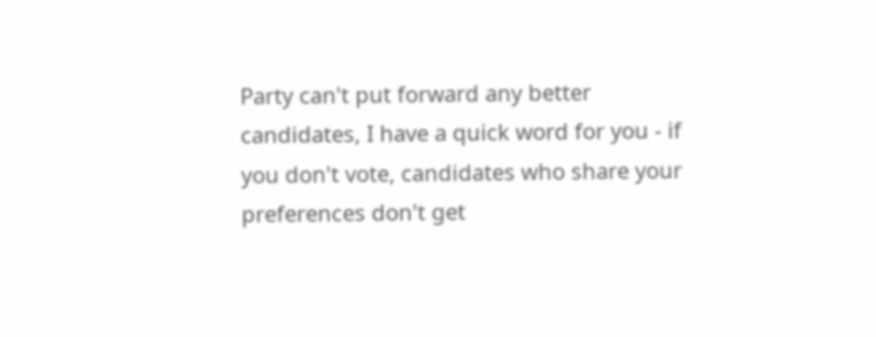Party can't put forward any better candidates, I have a quick word for you - if you don't vote, candidates who share your preferences don't get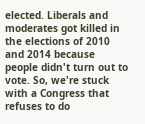elected. Liberals and moderates got killed in the elections of 2010 and 2014 because people didn't turn out to vote. So, we're stuck with a Congress that refuses to do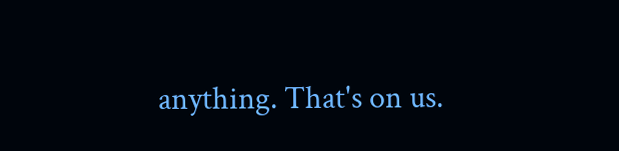anything. That's on us.